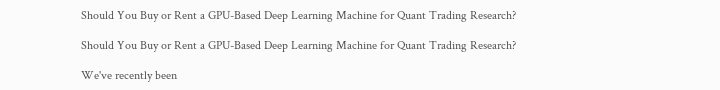Should You Buy or Rent a GPU-Based Deep Learning Machine for Quant Trading Research?

Should You Buy or Rent a GPU-Based Deep Learning Machine for Quant Trading Research?

We've recently been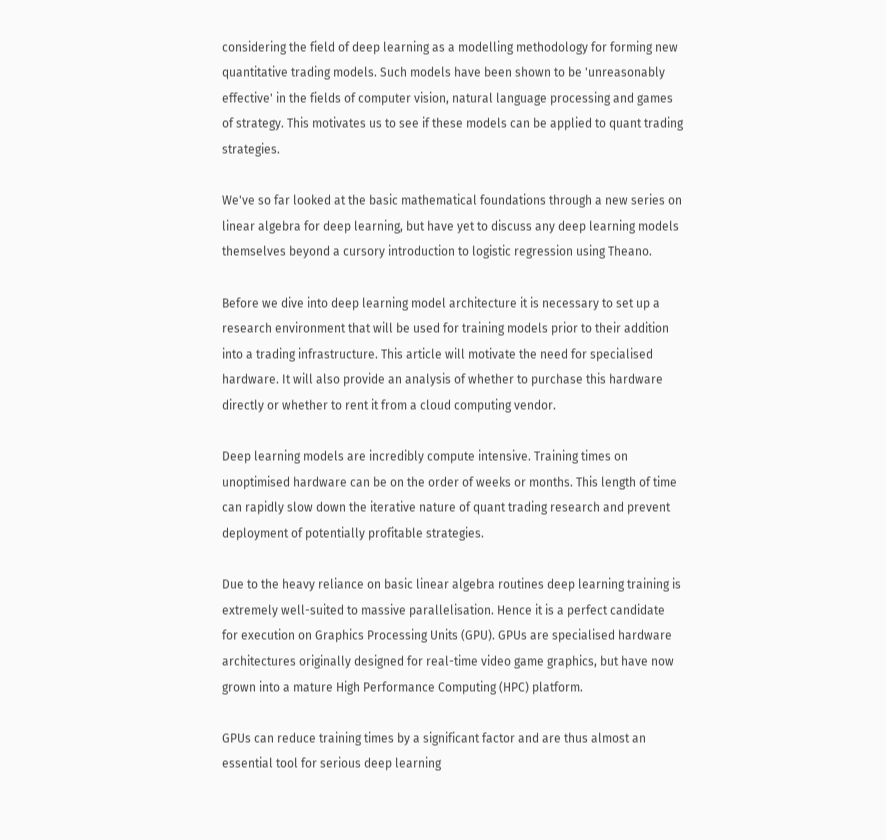considering the field of deep learning as a modelling methodology for forming new quantitative trading models. Such models have been shown to be 'unreasonably effective' in the fields of computer vision, natural language processing and games of strategy. This motivates us to see if these models can be applied to quant trading strategies.

We've so far looked at the basic mathematical foundations through a new series on linear algebra for deep learning, but have yet to discuss any deep learning models themselves beyond a cursory introduction to logistic regression using Theano.

Before we dive into deep learning model architecture it is necessary to set up a research environment that will be used for training models prior to their addition into a trading infrastructure. This article will motivate the need for specialised hardware. It will also provide an analysis of whether to purchase this hardware directly or whether to rent it from a cloud computing vendor.

Deep learning models are incredibly compute intensive. Training times on unoptimised hardware can be on the order of weeks or months. This length of time can rapidly slow down the iterative nature of quant trading research and prevent deployment of potentially profitable strategies.

Due to the heavy reliance on basic linear algebra routines deep learning training is extremely well-suited to massive parallelisation. Hence it is a perfect candidate for execution on Graphics Processing Units (GPU). GPUs are specialised hardware architectures originally designed for real-time video game graphics, but have now grown into a mature High Performance Computing (HPC) platform.

GPUs can reduce training times by a significant factor and are thus almost an essential tool for serious deep learning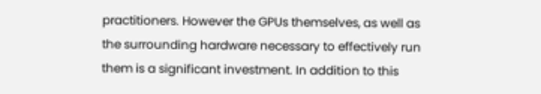practitioners. However the GPUs themselves, as well as the surrounding hardware necessary to effectively run them is a significant investment. In addition to this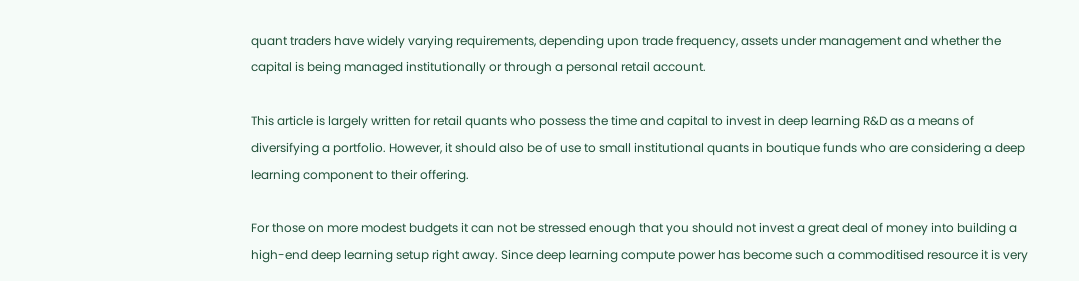quant traders have widely varying requirements, depending upon trade frequency, assets under management and whether the capital is being managed institutionally or through a personal retail account.

This article is largely written for retail quants who possess the time and capital to invest in deep learning R&D as a means of diversifying a portfolio. However, it should also be of use to small institutional quants in boutique funds who are considering a deep learning component to their offering.

For those on more modest budgets it can not be stressed enough that you should not invest a great deal of money into building a high-end deep learning setup right away. Since deep learning compute power has become such a commoditised resource it is very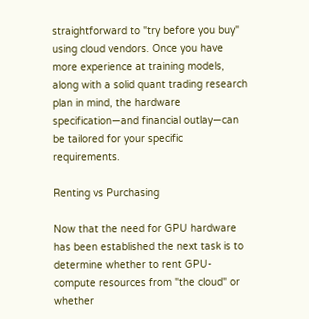straightforward to "try before you buy" using cloud vendors. Once you have more experience at training models, along with a solid quant trading research plan in mind, the hardware specification—and financial outlay—can be tailored for your specific requirements.

Renting vs Purchasing

Now that the need for GPU hardware has been established the next task is to determine whether to rent GPU-compute resources from "the cloud" or whether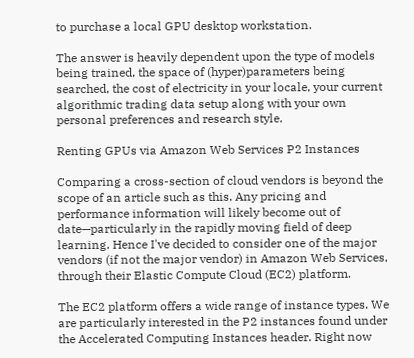to purchase a local GPU desktop workstation.

The answer is heavily dependent upon the type of models being trained, the space of (hyper)parameters being searched, the cost of electricity in your locale, your current algorithmic trading data setup along with your own personal preferences and research style.

Renting GPUs via Amazon Web Services P2 Instances

Comparing a cross-section of cloud vendors is beyond the scope of an article such as this. Any pricing and performance information will likely become out of date—particularly in the rapidly moving field of deep learning. Hence I've decided to consider one of the major vendors (if not the major vendor) in Amazon Web Services, through their Elastic Compute Cloud (EC2) platform.

The EC2 platform offers a wide range of instance types. We are particularly interested in the P2 instances found under the Accelerated Computing Instances header. Right now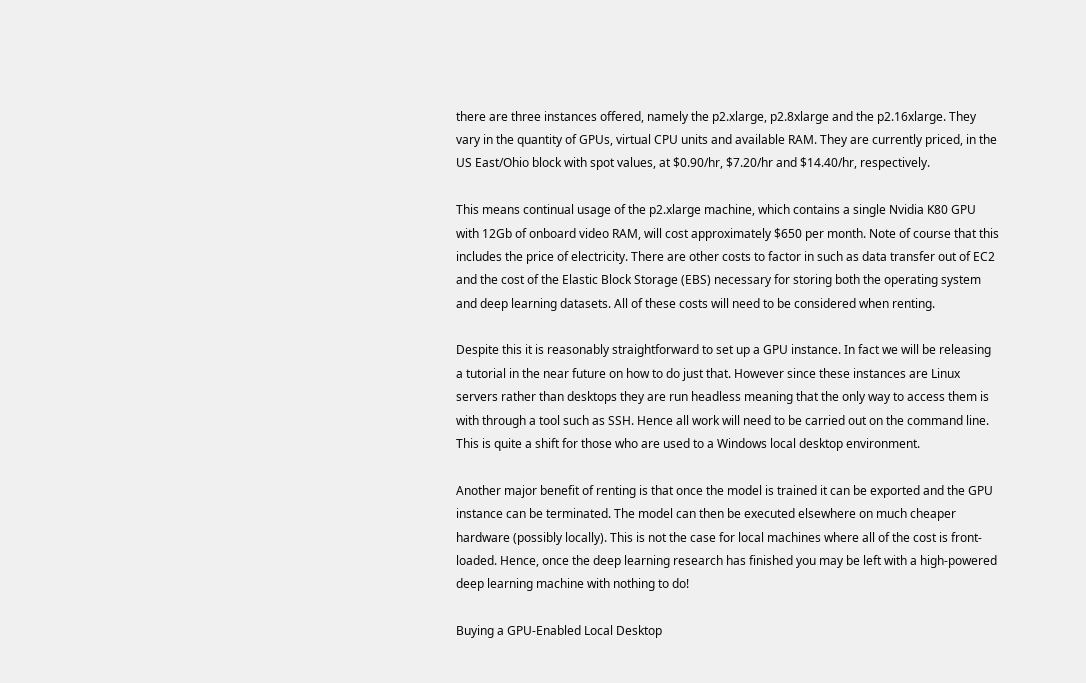there are three instances offered, namely the p2.xlarge, p2.8xlarge and the p2.16xlarge. They vary in the quantity of GPUs, virtual CPU units and available RAM. They are currently priced, in the US East/Ohio block with spot values, at $0.90/hr, $7.20/hr and $14.40/hr, respectively.

This means continual usage of the p2.xlarge machine, which contains a single Nvidia K80 GPU with 12Gb of onboard video RAM, will cost approximately $650 per month. Note of course that this includes the price of electricity. There are other costs to factor in such as data transfer out of EC2 and the cost of the Elastic Block Storage (EBS) necessary for storing both the operating system and deep learning datasets. All of these costs will need to be considered when renting.

Despite this it is reasonably straightforward to set up a GPU instance. In fact we will be releasing a tutorial in the near future on how to do just that. However since these instances are Linux servers rather than desktops they are run headless meaning that the only way to access them is with through a tool such as SSH. Hence all work will need to be carried out on the command line. This is quite a shift for those who are used to a Windows local desktop environment.

Another major benefit of renting is that once the model is trained it can be exported and the GPU instance can be terminated. The model can then be executed elsewhere on much cheaper hardware (possibly locally). This is not the case for local machines where all of the cost is front-loaded. Hence, once the deep learning research has finished you may be left with a high-powered deep learning machine with nothing to do!

Buying a GPU-Enabled Local Desktop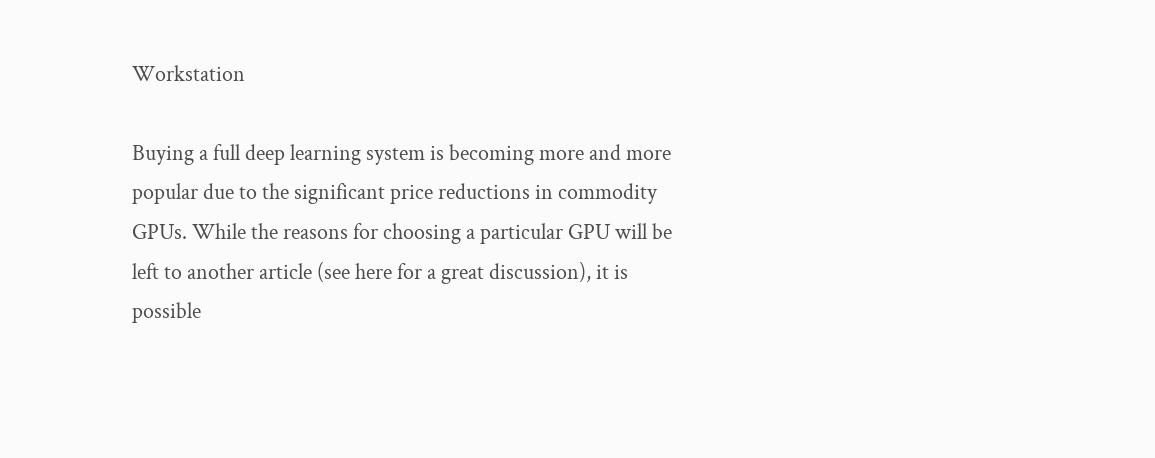Workstation

Buying a full deep learning system is becoming more and more popular due to the significant price reductions in commodity GPUs. While the reasons for choosing a particular GPU will be left to another article (see here for a great discussion), it is possible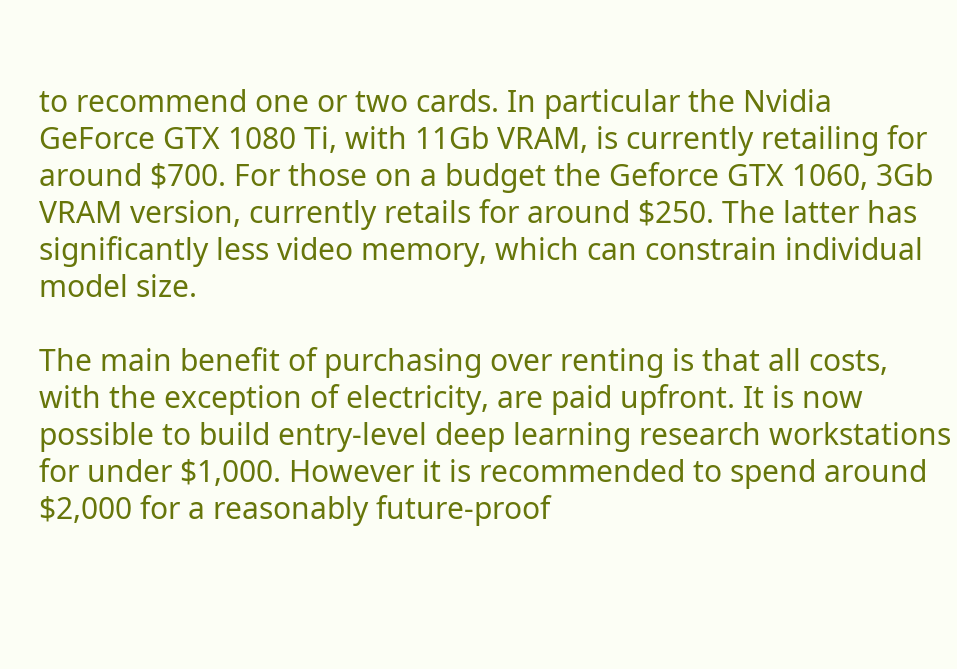to recommend one or two cards. In particular the Nvidia GeForce GTX 1080 Ti, with 11Gb VRAM, is currently retailing for around $700. For those on a budget the Geforce GTX 1060, 3Gb VRAM version, currently retails for around $250. The latter has significantly less video memory, which can constrain individual model size.

The main benefit of purchasing over renting is that all costs, with the exception of electricity, are paid upfront. It is now possible to build entry-level deep learning research workstations for under $1,000. However it is recommended to spend around $2,000 for a reasonably future-proof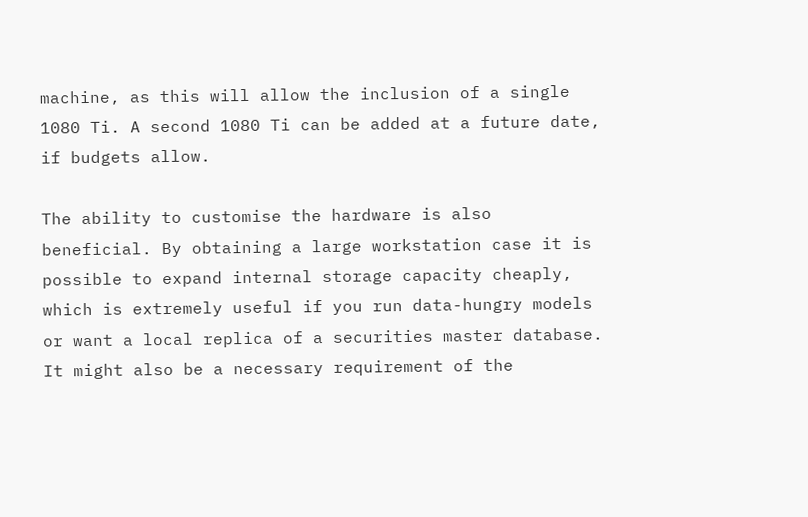machine, as this will allow the inclusion of a single 1080 Ti. A second 1080 Ti can be added at a future date, if budgets allow.

The ability to customise the hardware is also beneficial. By obtaining a large workstation case it is possible to expand internal storage capacity cheaply, which is extremely useful if you run data-hungry models or want a local replica of a securities master database. It might also be a necessary requirement of the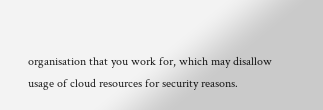organisation that you work for, which may disallow usage of cloud resources for security reasons.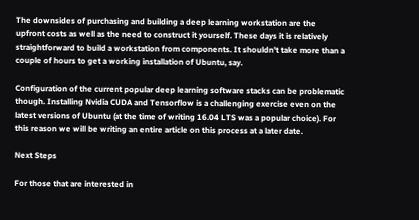The downsides of purchasing and building a deep learning workstation are the upfront costs as well as the need to construct it yourself. These days it is relatively straightforward to build a workstation from components. It shouldn't take more than a couple of hours to get a working installation of Ubuntu, say.

Configuration of the current popular deep learning software stacks can be problematic though. Installing Nvidia CUDA and Tensorflow is a challenging exercise even on the latest versions of Ubuntu (at the time of writing 16.04 LTS was a popular choice). For this reason we will be writing an entire article on this process at a later date.

Next Steps

For those that are interested in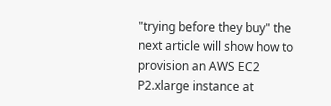"trying before they buy" the next article will show how to provision an AWS EC2 P2.xlarge instance at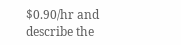$0.90/hr and describe the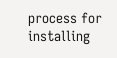process for installing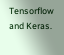Tensorflow and Keras.